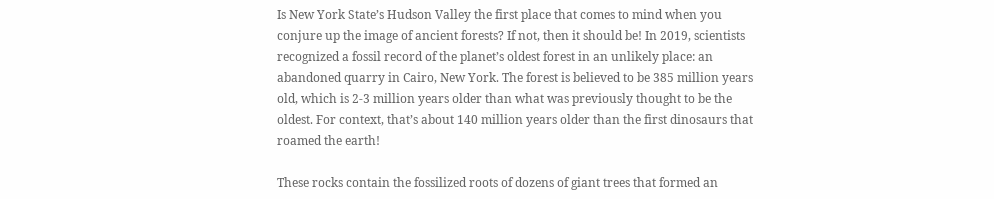Is New York State’s Hudson Valley the first place that comes to mind when you conjure up the image of ancient forests? If not, then it should be! In 2019, scientists recognized a fossil record of the planet’s oldest forest in an unlikely place: an abandoned quarry in Cairo, New York. The forest is believed to be 385 million years old, which is 2-3 million years older than what was previously thought to be the oldest. For context, that’s about 140 million years older than the first dinosaurs that roamed the earth!

These rocks contain the fossilized roots of dozens of giant trees that formed an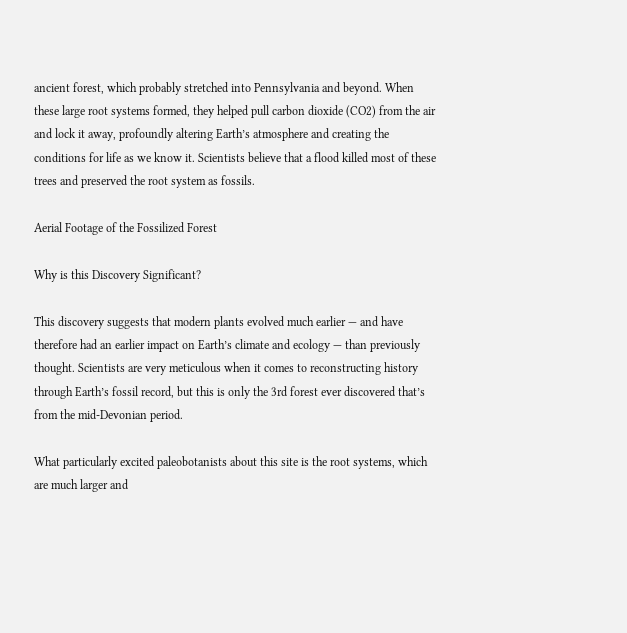ancient forest, which probably stretched into Pennsylvania and beyond. When these large root systems formed, they helped pull carbon dioxide (CO2) from the air and lock it away, profoundly altering Earth’s atmosphere and creating the conditions for life as we know it. Scientists believe that a flood killed most of these trees and preserved the root system as fossils.

Aerial Footage of the Fossilized Forest

Why is this Discovery Significant?

This discovery suggests that modern plants evolved much earlier — and have therefore had an earlier impact on Earth’s climate and ecology — than previously thought. Scientists are very meticulous when it comes to reconstructing history through Earth’s fossil record, but this is only the 3rd forest ever discovered that’s from the mid-Devonian period.

What particularly excited paleobotanists about this site is the root systems, which are much larger and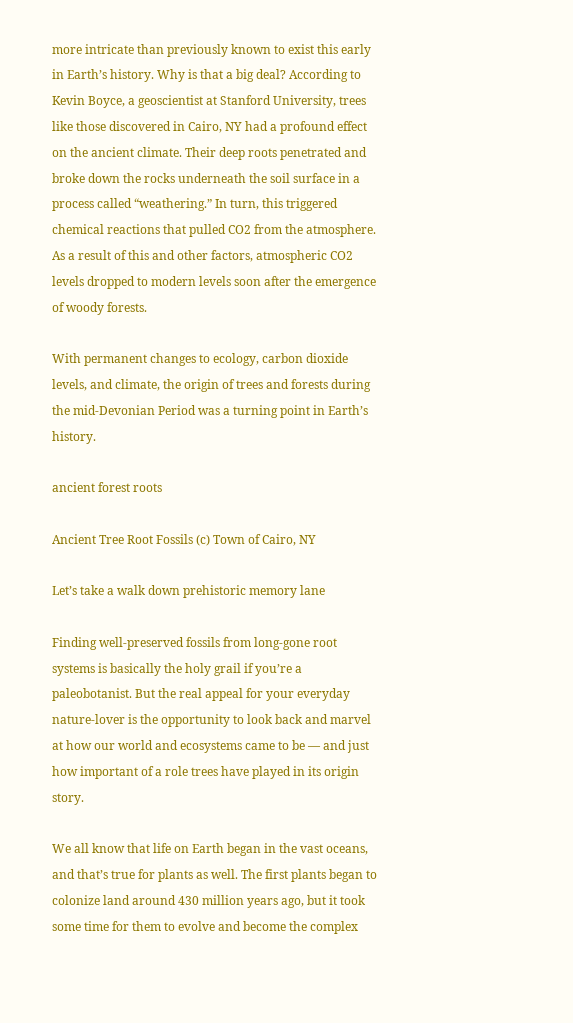more intricate than previously known to exist this early in Earth’s history. Why is that a big deal? According to Kevin Boyce, a geoscientist at Stanford University, trees like those discovered in Cairo, NY had a profound effect on the ancient climate. Their deep roots penetrated and broke down the rocks underneath the soil surface in a process called “weathering.” In turn, this triggered chemical reactions that pulled CO2 from the atmosphere. As a result of this and other factors, atmospheric CO2 levels dropped to modern levels soon after the emergence of woody forests.

With permanent changes to ecology, carbon dioxide levels, and climate, the origin of trees and forests during the mid-Devonian Period was a turning point in Earth’s history.

ancient forest roots

Ancient Tree Root Fossils (c) Town of Cairo, NY

Let’s take a walk down prehistoric memory lane

Finding well-preserved fossils from long-gone root systems is basically the holy grail if you’re a paleobotanist. But the real appeal for your everyday nature-lover is the opportunity to look back and marvel at how our world and ecosystems came to be — and just how important of a role trees have played in its origin story.

We all know that life on Earth began in the vast oceans, and that’s true for plants as well. The first plants began to colonize land around 430 million years ago, but it took some time for them to evolve and become the complex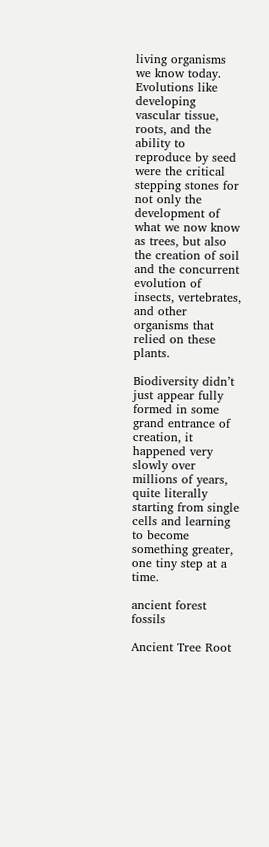living organisms we know today. Evolutions like developing vascular tissue, roots, and the ability to reproduce by seed were the critical stepping stones for not only the development of what we now know as trees, but also the creation of soil and the concurrent evolution of insects, vertebrates, and other organisms that relied on these plants.

Biodiversity didn’t just appear fully formed in some grand entrance of creation, it happened very slowly over millions of years, quite literally starting from single cells and learning to become something greater, one tiny step at a time.

ancient forest fossils

Ancient Tree Root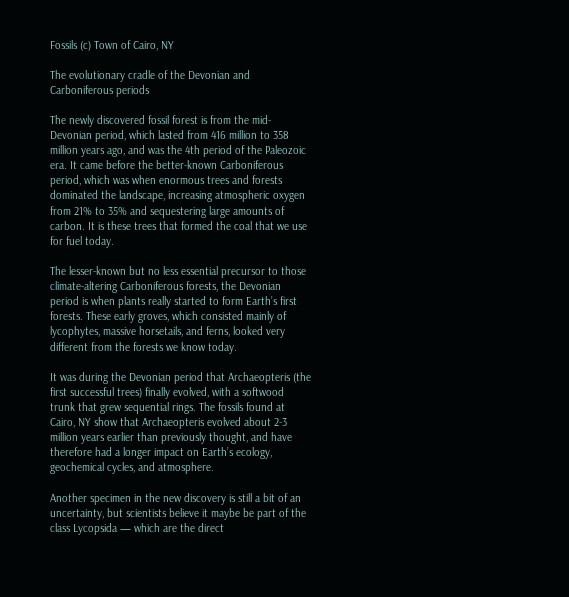Fossils (c) Town of Cairo, NY

The evolutionary cradle of the Devonian and Carboniferous periods

The newly discovered fossil forest is from the mid-Devonian period, which lasted from 416 million to 358 million years ago, and was the 4th period of the Paleozoic era. It came before the better-known Carboniferous period, which was when enormous trees and forests dominated the landscape, increasing atmospheric oxygen from 21% to 35% and sequestering large amounts of carbon. It is these trees that formed the coal that we use for fuel today.

The lesser-known but no less essential precursor to those climate-altering Carboniferous forests, the Devonian period is when plants really started to form Earth’s first forests. These early groves, which consisted mainly of lycophytes, massive horsetails, and ferns, looked very different from the forests we know today.

It was during the Devonian period that Archaeopteris (the first successful trees) finally evolved, with a softwood trunk that grew sequential rings. The fossils found at Cairo, NY show that Archaeopteris evolved about 2-3 million years earlier than previously thought, and have therefore had a longer impact on Earth’s ecology, geochemical cycles, and atmosphere.

Another specimen in the new discovery is still a bit of an uncertainty, but scientists believe it maybe be part of the class Lycopsida — which are the direct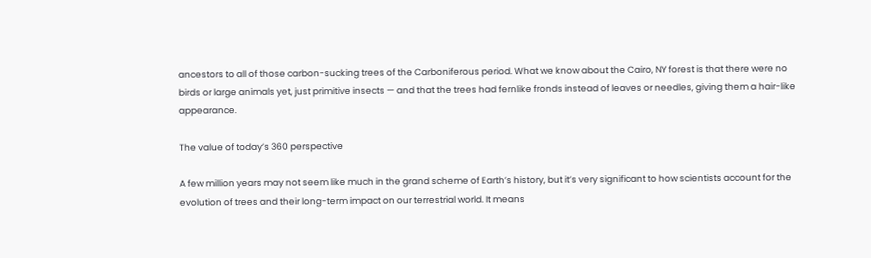ancestors to all of those carbon-sucking trees of the Carboniferous period. What we know about the Cairo, NY forest is that there were no birds or large animals yet, just primitive insects — and that the trees had fernlike fronds instead of leaves or needles, giving them a hair-like appearance.

The value of today’s 360 perspective

A few million years may not seem like much in the grand scheme of Earth’s history, but it’s very significant to how scientists account for the evolution of trees and their long-term impact on our terrestrial world. It means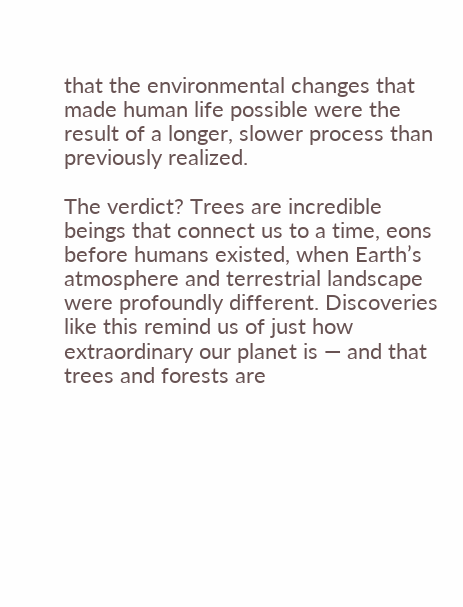that the environmental changes that made human life possible were the result of a longer, slower process than previously realized.

The verdict? Trees are incredible beings that connect us to a time, eons before humans existed, when Earth’s atmosphere and terrestrial landscape were profoundly different. Discoveries like this remind us of just how extraordinary our planet is — and that trees and forests are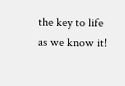the key to life as we know it!